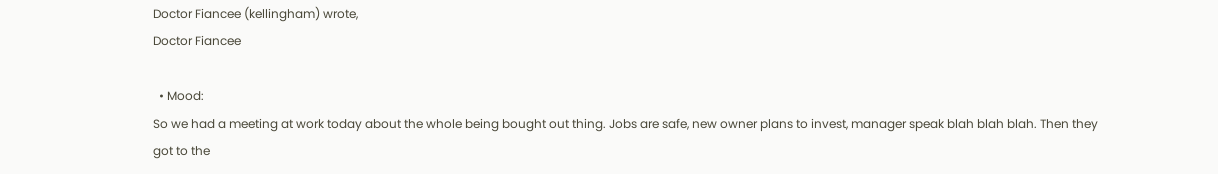Doctor Fiancee (kellingham) wrote,
Doctor Fiancee

  • Mood:
So we had a meeting at work today about the whole being bought out thing. Jobs are safe, new owner plans to invest, manager speak blah blah blah. Then they got to the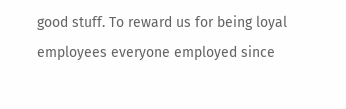good stuff. To reward us for being loyal employees everyone employed since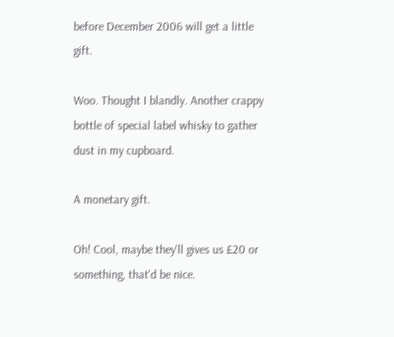before December 2006 will get a little gift.

Woo. Thought I blandly. Another crappy bottle of special label whisky to gather dust in my cupboard.

A monetary gift.

Oh! Cool, maybe they'll gives us £20 or something, that'd be nice.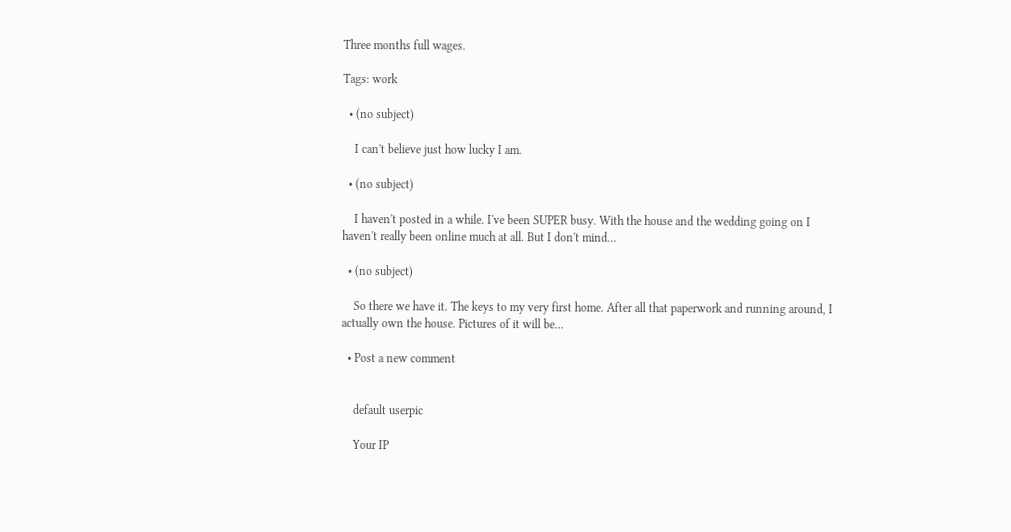Three months full wages.

Tags: work

  • (no subject)

    I can't believe just how lucky I am.

  • (no subject)

    I haven't posted in a while. I've been SUPER busy. With the house and the wedding going on I haven't really been online much at all. But I don't mind…

  • (no subject)

    So there we have it. The keys to my very first home. After all that paperwork and running around, I actually own the house. Pictures of it will be…

  • Post a new comment


    default userpic

    Your IP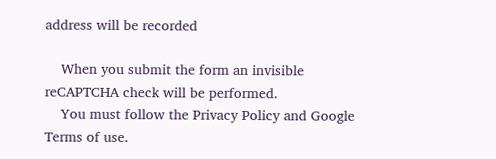address will be recorded

    When you submit the form an invisible reCAPTCHA check will be performed.
    You must follow the Privacy Policy and Google Terms of use.